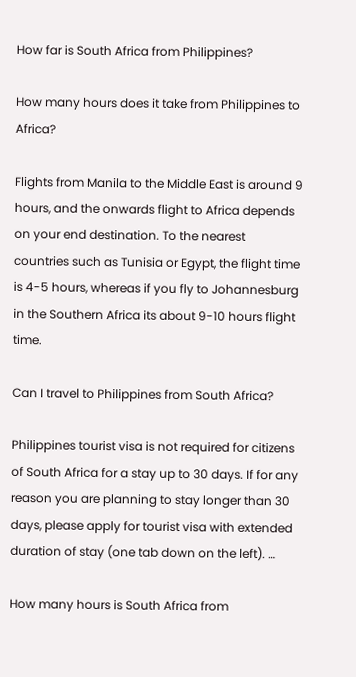How far is South Africa from Philippines?

How many hours does it take from Philippines to Africa?

Flights from Manila to the Middle East is around 9 hours, and the onwards flight to Africa depends on your end destination. To the nearest countries such as Tunisia or Egypt, the flight time is 4-5 hours, whereas if you fly to Johannesburg in the Southern Africa its about 9-10 hours flight time.

Can I travel to Philippines from South Africa?

Philippines tourist visa is not required for citizens of South Africa for a stay up to 30 days. If for any reason you are planning to stay longer than 30 days, please apply for tourist visa with extended duration of stay (one tab down on the left). …

How many hours is South Africa from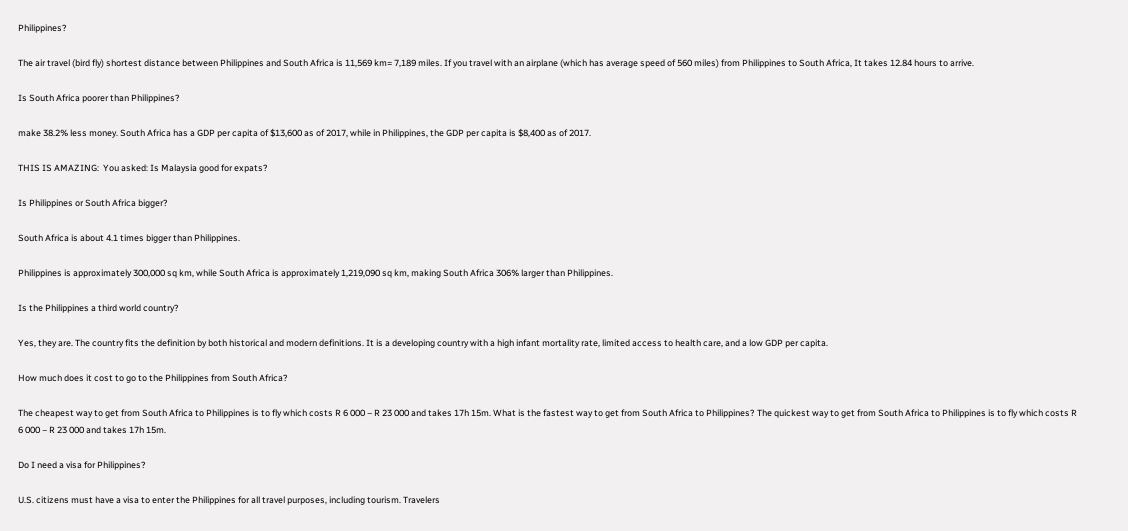Philippines?

The air travel (bird fly) shortest distance between Philippines and South Africa is 11,569 km= 7,189 miles. If you travel with an airplane (which has average speed of 560 miles) from Philippines to South Africa, It takes 12.84 hours to arrive.

Is South Africa poorer than Philippines?

make 38.2% less money. South Africa has a GDP per capita of $13,600 as of 2017, while in Philippines, the GDP per capita is $8,400 as of 2017.

THIS IS AMAZING:  You asked: Is Malaysia good for expats?

Is Philippines or South Africa bigger?

South Africa is about 4.1 times bigger than Philippines.

Philippines is approximately 300,000 sq km, while South Africa is approximately 1,219,090 sq km, making South Africa 306% larger than Philippines.

Is the Philippines a third world country?

Yes, they are. The country fits the definition by both historical and modern definitions. It is a developing country with a high infant mortality rate, limited access to health care, and a low GDP per capita.

How much does it cost to go to the Philippines from South Africa?

The cheapest way to get from South Africa to Philippines is to fly which costs R 6 000 – R 23 000 and takes 17h 15m. What is the fastest way to get from South Africa to Philippines? The quickest way to get from South Africa to Philippines is to fly which costs R 6 000 – R 23 000 and takes 17h 15m.

Do I need a visa for Philippines?

U.S. citizens must have a visa to enter the Philippines for all travel purposes, including tourism. Travelers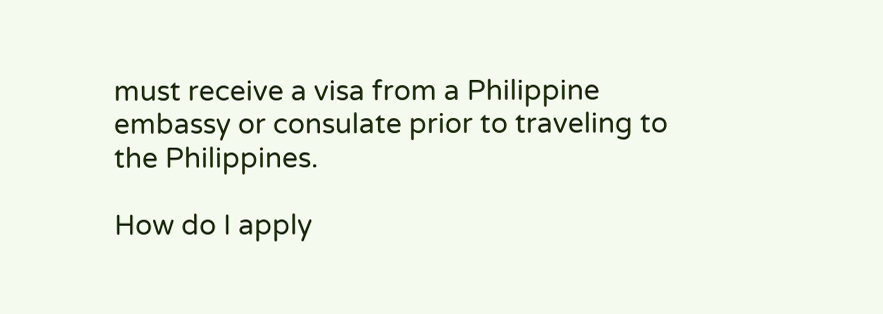must receive a visa from a Philippine embassy or consulate prior to traveling to the Philippines.

How do I apply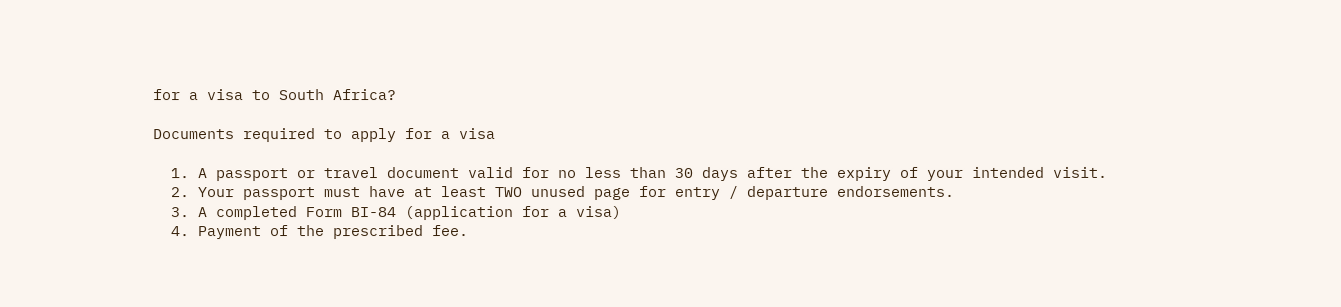for a visa to South Africa?

Documents required to apply for a visa

  1. A passport or travel document valid for no less than 30 days after the expiry of your intended visit.
  2. Your passport must have at least TWO unused page for entry / departure endorsements.
  3. A completed Form BI-84 (application for a visa)
  4. Payment of the prescribed fee.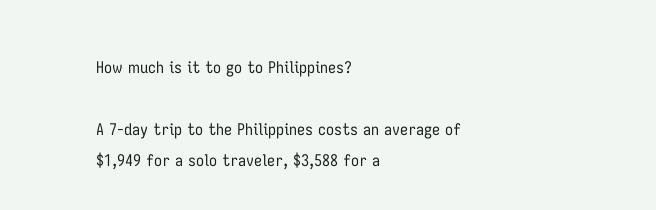How much is it to go to Philippines?

A 7-day trip to the Philippines costs an average of $1,949 for a solo traveler, $3,588 for a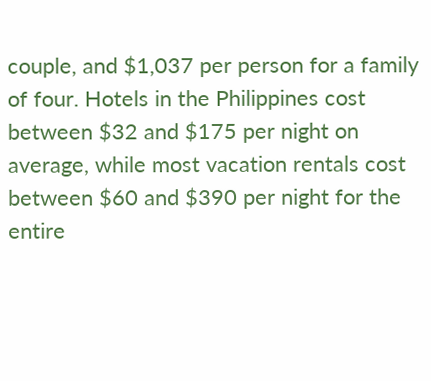couple, and $1,037 per person for a family of four. Hotels in the Philippines cost between $32 and $175 per night on average, while most vacation rentals cost between $60 and $390 per night for the entire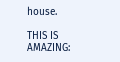house.

THIS IS AMAZING: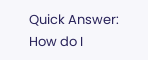Quick Answer: How do I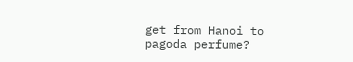get from Hanoi to pagoda perfume?